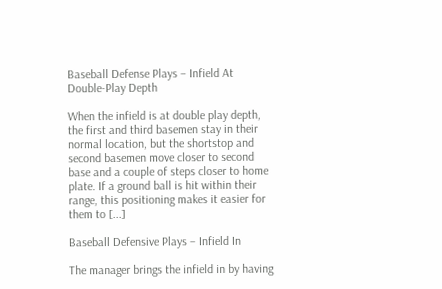Baseball Defense Plays – Infield At Double-Play Depth

When the infield is at double play depth, the first and third basemen stay in their normal location, but the shortstop and second basemen move closer to second base and a couple of steps closer to home plate. If a ground ball is hit within their range, this positioning makes it easier for them to [...]

Baseball Defensive Plays – Infield In

The manager brings the infield in by having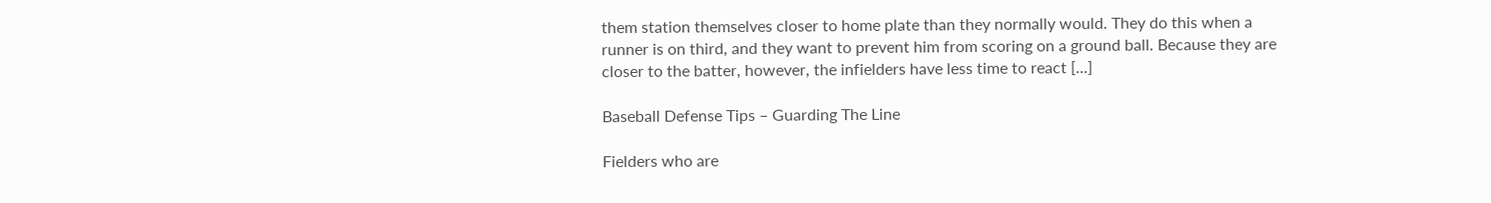them station themselves closer to home plate than they normally would. They do this when a runner is on third, and they want to prevent him from scoring on a ground ball. Because they are closer to the batter, however, the infielders have less time to react [...]

Baseball Defense Tips – Guarding The Line

Fielders who are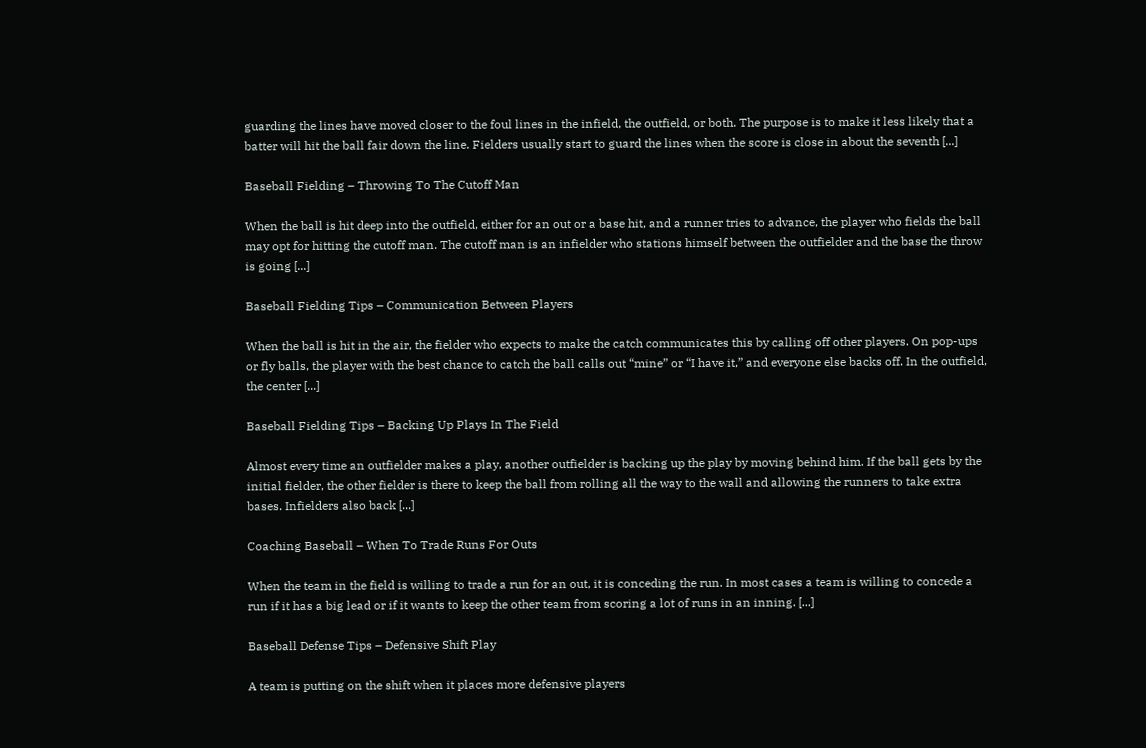guarding the lines have moved closer to the foul lines in the infield, the outfield, or both. The purpose is to make it less likely that a batter will hit the ball fair down the line. Fielders usually start to guard the lines when the score is close in about the seventh [...]

Baseball Fielding – Throwing To The Cutoff Man

When the ball is hit deep into the outfield, either for an out or a base hit, and a runner tries to advance, the player who fields the ball may opt for hitting the cutoff man. The cutoff man is an infielder who stations himself between the outfielder and the base the throw is going [...]

Baseball Fielding Tips – Communication Between Players

When the ball is hit in the air, the fielder who expects to make the catch communicates this by calling off other players. On pop-ups or fly balls, the player with the best chance to catch the ball calls out “mine” or “I have it,” and everyone else backs off. In the outfield, the center [...]

Baseball Fielding Tips – Backing Up Plays In The Field

Almost every time an outfielder makes a play, another outfielder is backing up the play by moving behind him. If the ball gets by the initial fielder, the other fielder is there to keep the ball from rolling all the way to the wall and allowing the runners to take extra bases. Infielders also back [...]

Coaching Baseball – When To Trade Runs For Outs

When the team in the field is willing to trade a run for an out, it is conceding the run. In most cases a team is willing to concede a run if it has a big lead or if it wants to keep the other team from scoring a lot of runs in an inning. [...]

Baseball Defense Tips – Defensive Shift Play

A team is putting on the shift when it places more defensive players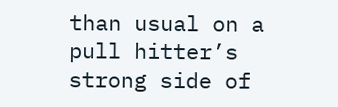than usual on a pull hitter’s strong side of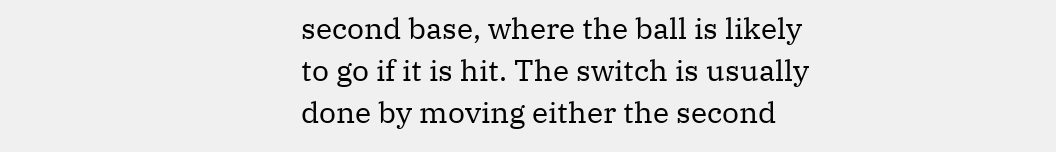second base, where the ball is likely to go if it is hit. The switch is usually done by moving either the second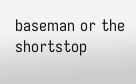baseman or the shortstop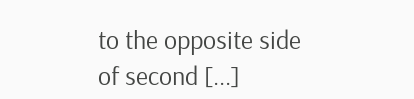to the opposite side of second [...]